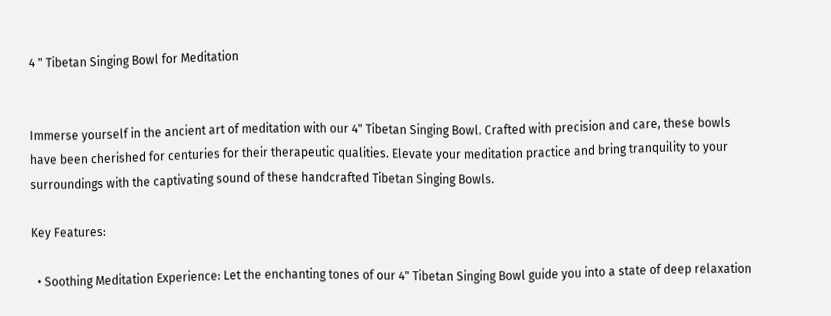4 " Tibetan Singing Bowl for Meditation


Immerse yourself in the ancient art of meditation with our 4" Tibetan Singing Bowl. Crafted with precision and care, these bowls have been cherished for centuries for their therapeutic qualities. Elevate your meditation practice and bring tranquility to your surroundings with the captivating sound of these handcrafted Tibetan Singing Bowls.

Key Features:

  • Soothing Meditation Experience: Let the enchanting tones of our 4" Tibetan Singing Bowl guide you into a state of deep relaxation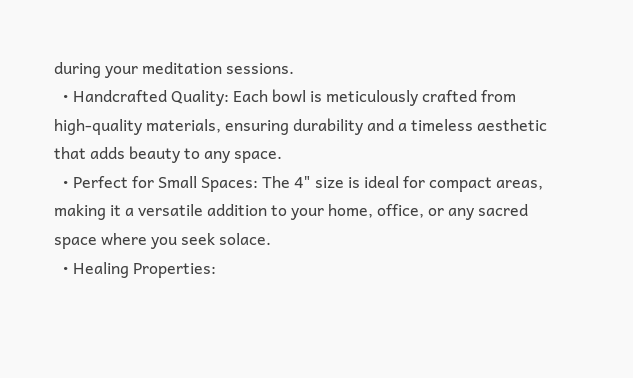during your meditation sessions.
  • Handcrafted Quality: Each bowl is meticulously crafted from high-quality materials, ensuring durability and a timeless aesthetic that adds beauty to any space.
  • Perfect for Small Spaces: The 4" size is ideal for compact areas, making it a versatile addition to your home, office, or any sacred space where you seek solace.
  • Healing Properties: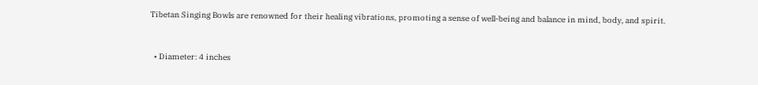Tibetan Singing Bowls are renowned for their healing vibrations, promoting a sense of well-being and balance in mind, body, and spirit.


  • Diameter: 4 inches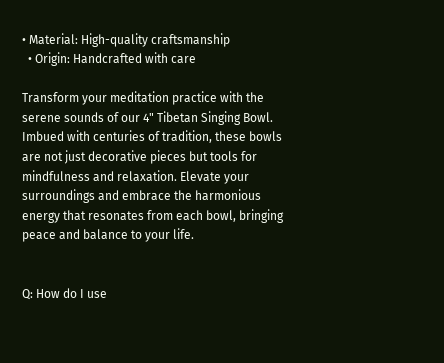• Material: High-quality craftsmanship
  • Origin: Handcrafted with care

Transform your meditation practice with the serene sounds of our 4" Tibetan Singing Bowl. Imbued with centuries of tradition, these bowls are not just decorative pieces but tools for mindfulness and relaxation. Elevate your surroundings and embrace the harmonious energy that resonates from each bowl, bringing peace and balance to your life.


Q: How do I use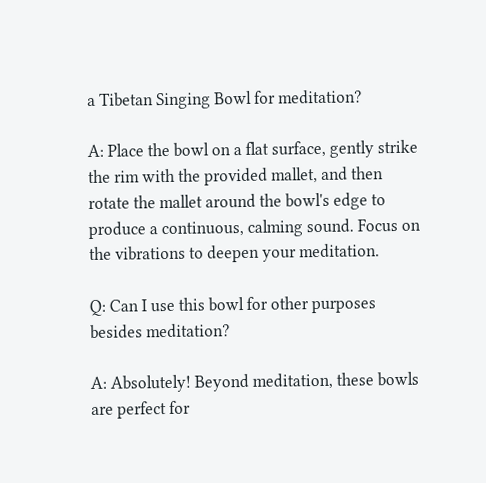a Tibetan Singing Bowl for meditation?

A: Place the bowl on a flat surface, gently strike the rim with the provided mallet, and then rotate the mallet around the bowl's edge to produce a continuous, calming sound. Focus on the vibrations to deepen your meditation.

Q: Can I use this bowl for other purposes besides meditation?

A: Absolutely! Beyond meditation, these bowls are perfect for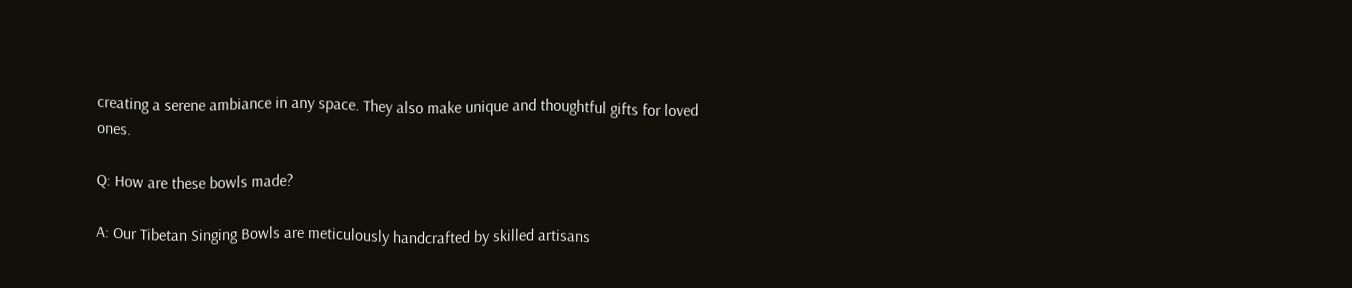creating a serene ambiance in any space. They also make unique and thoughtful gifts for loved ones.

Q: How are these bowls made?

A: Our Tibetan Singing Bowls are meticulously handcrafted by skilled artisans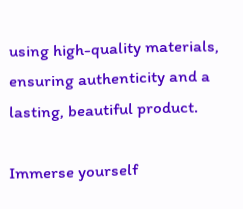using high-quality materials, ensuring authenticity and a lasting, beautiful product.

Immerse yourself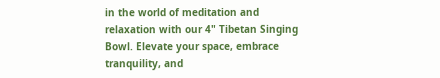in the world of meditation and relaxation with our 4" Tibetan Singing Bowl. Elevate your space, embrace tranquility, and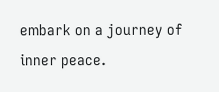embark on a journey of inner peace.